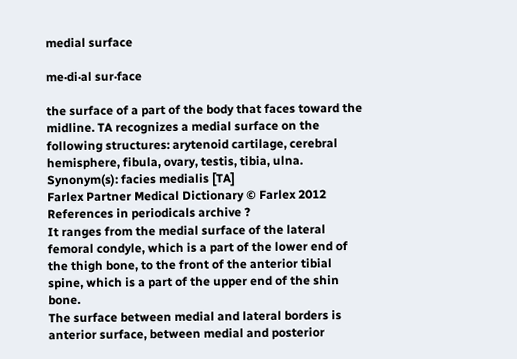medial surface

me·di·al sur·face

the surface of a part of the body that faces toward the midline. TA recognizes a medial surface on the following structures: arytenoid cartilage, cerebral hemisphere, fibula, ovary, testis, tibia, ulna.
Synonym(s): facies medialis [TA]
Farlex Partner Medical Dictionary © Farlex 2012
References in periodicals archive ?
It ranges from the medial surface of the lateral femoral condyle, which is a part of the lower end of the thigh bone, to the front of the anterior tibial spine, which is a part of the upper end of the shin bone.
The surface between medial and lateral borders is anterior surface, between medial and posterior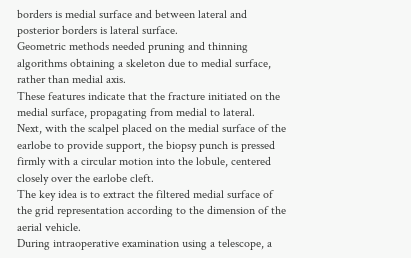borders is medial surface and between lateral and posterior borders is lateral surface.
Geometric methods needed pruning and thinning algorithms obtaining a skeleton due to medial surface, rather than medial axis.
These features indicate that the fracture initiated on the medial surface, propagating from medial to lateral.
Next, with the scalpel placed on the medial surface of the earlobe to provide support, the biopsy punch is pressed firmly with a circular motion into the lobule, centered closely over the earlobe cleft.
The key idea is to extract the filtered medial surface of the grid representation according to the dimension of the aerial vehicle.
During intraoperative examination using a telescope, a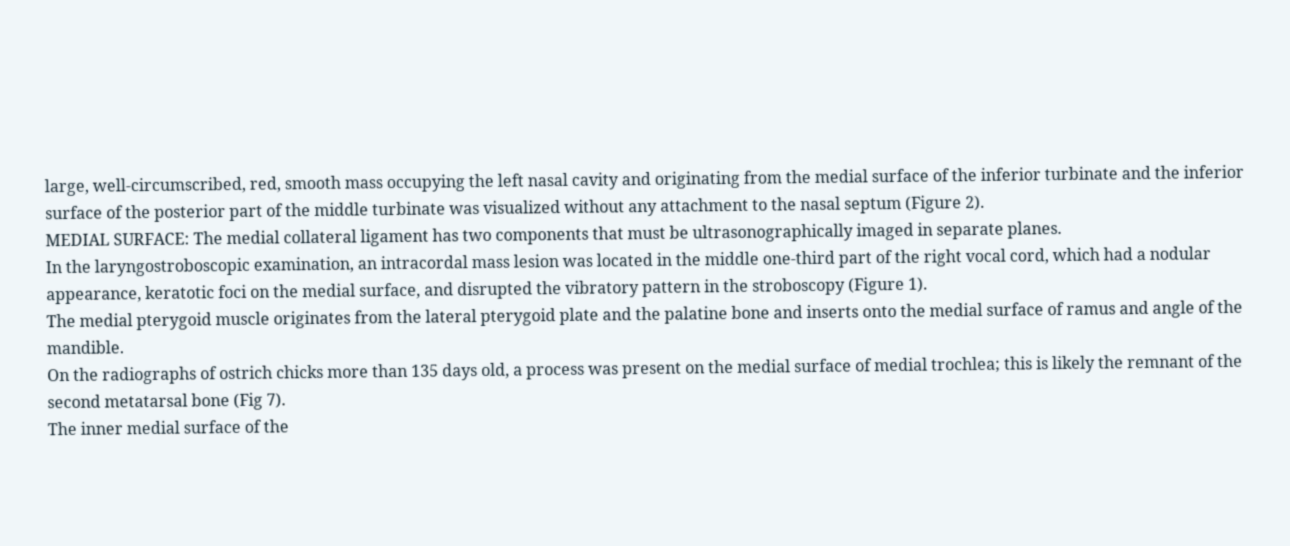large, well-circumscribed, red, smooth mass occupying the left nasal cavity and originating from the medial surface of the inferior turbinate and the inferior surface of the posterior part of the middle turbinate was visualized without any attachment to the nasal septum (Figure 2).
MEDIAL SURFACE: The medial collateral ligament has two components that must be ultrasonographically imaged in separate planes.
In the laryngostroboscopic examination, an intracordal mass lesion was located in the middle one-third part of the right vocal cord, which had a nodular appearance, keratotic foci on the medial surface, and disrupted the vibratory pattern in the stroboscopy (Figure 1).
The medial pterygoid muscle originates from the lateral pterygoid plate and the palatine bone and inserts onto the medial surface of ramus and angle of the mandible.
On the radiographs of ostrich chicks more than 135 days old, a process was present on the medial surface of medial trochlea; this is likely the remnant of the second metatarsal bone (Fig 7).
The inner medial surface of the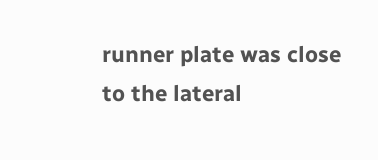runner plate was close to the lateral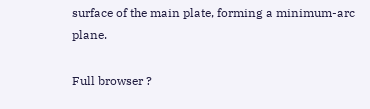surface of the main plate, forming a minimum-arc plane.

Full browser ?